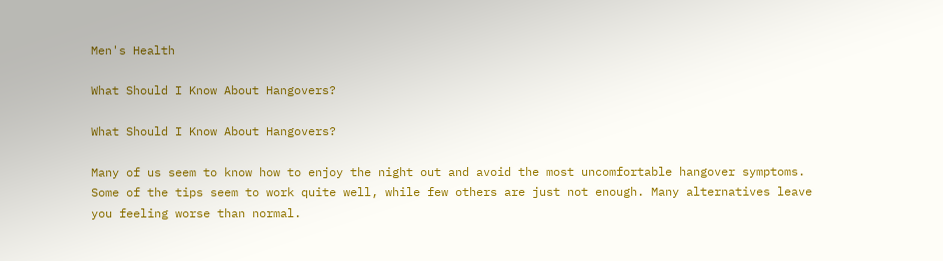Men's Health

What Should I Know About Hangovers?

What Should I Know About Hangovers?

Many of us seem to know how to enjoy the night out and avoid the most uncomfortable hangover symptoms. Some of the tips seem to work quite well, while few others are just not enough. Many alternatives leave you feeling worse than normal.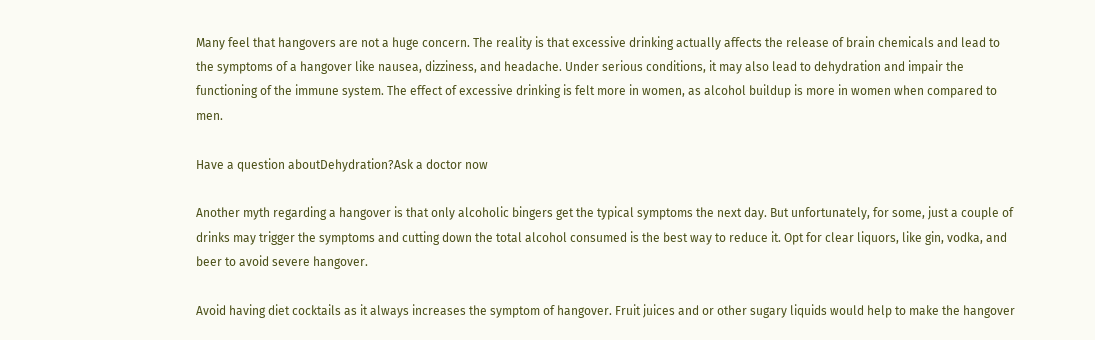Many feel that hangovers are not a huge concern. The reality is that excessive drinking actually affects the release of brain chemicals and lead to the symptoms of a hangover like nausea, dizziness, and headache. Under serious conditions, it may also lead to dehydration and impair the functioning of the immune system. The effect of excessive drinking is felt more in women, as alcohol buildup is more in women when compared to men.

Have a question aboutDehydration?Ask a doctor now

Another myth regarding a hangover is that only alcoholic bingers get the typical symptoms the next day. But unfortunately, for some, just a couple of drinks may trigger the symptoms and cutting down the total alcohol consumed is the best way to reduce it. Opt for clear liquors, like gin, vodka, and beer to avoid severe hangover.

Avoid having diet cocktails as it always increases the symptom of hangover. Fruit juices and or other sugary liquids would help to make the hangover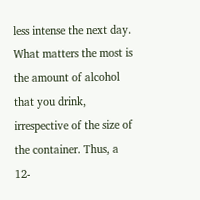less intense the next day. What matters the most is the amount of alcohol that you drink, irrespective of the size of the container. Thus, a 12-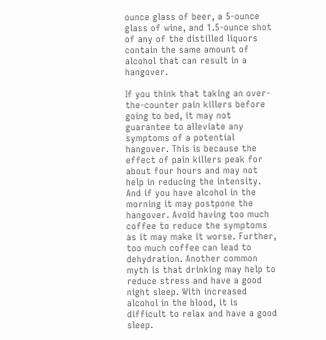ounce glass of beer, a 5-ounce glass of wine, and 1.5-ounce shot of any of the distilled liquors contain the same amount of alcohol that can result in a hangover.

If you think that taking an over-the-counter pain killers before going to bed, it may not guarantee to alleviate any symptoms of a potential hangover. This is because the effect of pain killers peak for about four hours and may not help in reducing the intensity. And if you have alcohol in the morning it may postpone the hangover. Avoid having too much coffee to reduce the symptoms as it may make it worse. Further, too much coffee can lead to dehydration. Another common myth is that drinking may help to reduce stress and have a good night sleep. With increased alcohol in the blood, it is difficult to relax and have a good sleep.